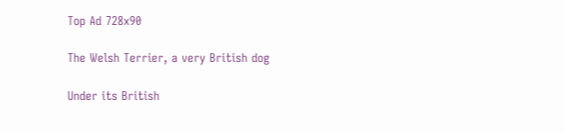Top Ad 728x90

The Welsh Terrier, a very British dog

Under its British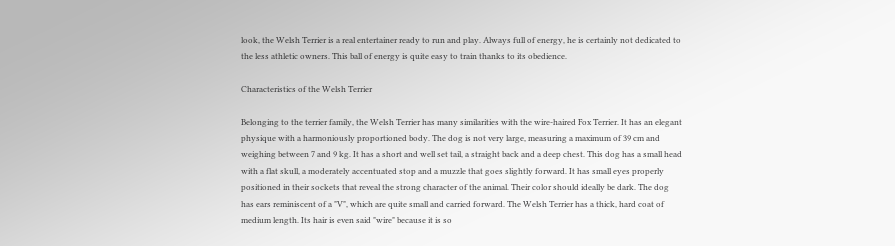look, the Welsh Terrier is a real entertainer ready to run and play. Always full of energy, he is certainly not dedicated to the less athletic owners. This ball of energy is quite easy to train thanks to its obedience.

Characteristics of the Welsh Terrier

Belonging to the terrier family, the Welsh Terrier has many similarities with the wire-haired Fox Terrier. It has an elegant physique with a harmoniously proportioned body. The dog is not very large, measuring a maximum of 39 cm and weighing between 7 and 9 kg. It has a short and well set tail, a straight back and a deep chest. This dog has a small head with a flat skull, a moderately accentuated stop and a muzzle that goes slightly forward. It has small eyes properly positioned in their sockets that reveal the strong character of the animal. Their color should ideally be dark. The dog has ears reminiscent of a "V", which are quite small and carried forward. The Welsh Terrier has a thick, hard coat of medium length. Its hair is even said "wire" because it is so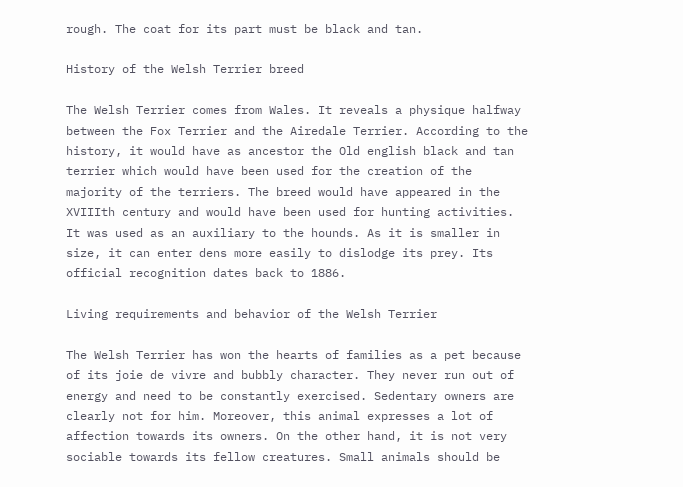rough. The coat for its part must be black and tan.

History of the Welsh Terrier breed

The Welsh Terrier comes from Wales. It reveals a physique halfway between the Fox Terrier and the Airedale Terrier. According to the history, it would have as ancestor the Old english black and tan terrier which would have been used for the creation of the majority of the terriers. The breed would have appeared in the XVIIIth century and would have been used for hunting activities. It was used as an auxiliary to the hounds. As it is smaller in size, it can enter dens more easily to dislodge its prey. Its official recognition dates back to 1886.

Living requirements and behavior of the Welsh Terrier

The Welsh Terrier has won the hearts of families as a pet because of its joie de vivre and bubbly character. They never run out of energy and need to be constantly exercised. Sedentary owners are clearly not for him. Moreover, this animal expresses a lot of affection towards its owners. On the other hand, it is not very sociable towards its fellow creatures. Small animals should be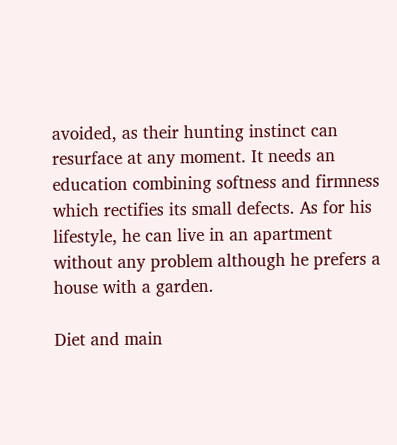avoided, as their hunting instinct can resurface at any moment. It needs an education combining softness and firmness which rectifies its small defects. As for his lifestyle, he can live in an apartment without any problem although he prefers a house with a garden.

Diet and main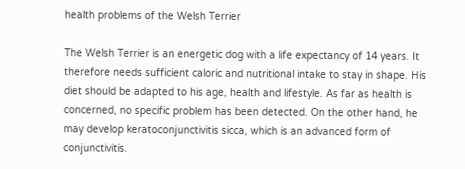health problems of the Welsh Terrier

The Welsh Terrier is an energetic dog with a life expectancy of 14 years. It therefore needs sufficient caloric and nutritional intake to stay in shape. His diet should be adapted to his age, health and lifestyle. As far as health is concerned, no specific problem has been detected. On the other hand, he may develop keratoconjunctivitis sicca, which is an advanced form of conjunctivitis.